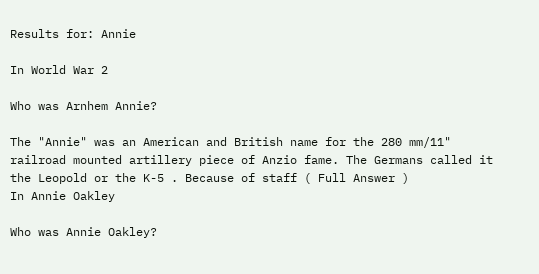Results for: Annie

In World War 2

Who was Arnhem Annie?

The "Annie" was an American and British name for the 280 mm/11" railroad mounted artillery piece of Anzio fame. The Germans called it the Leopold or the K-5 . Because of staff ( Full Answer )
In Annie Oakley

Who was Annie Oakley?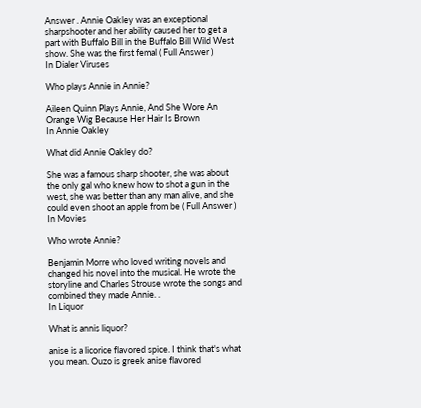Answer . Annie Oakley was an exceptional sharpshooter and her ability caused her to get a part with Buffalo Bill in the Buffalo Bill Wild West show. She was the first femal ( Full Answer )
In Dialer Viruses

Who plays Annie in Annie?

Aileen Quinn Plays Annie, And She Wore An Orange Wig Because Her Hair Is Brown
In Annie Oakley

What did Annie Oakley do?

She was a famous sharp shooter, she was about the only gal who knew how to shot a gun in the west, she was better than any man alive, and she could even shoot an apple from be ( Full Answer )
In Movies

Who wrote Annie?

Benjamin Morre who loved writing novels and changed his novel into the musical. He wrote the storyline and Charles Strouse wrote the songs and combined they made Annie. .
In Liquor

What is annis liquor?

anise is a licorice flavored spice. I think that's what you mean. Ouzo is greek anise flavored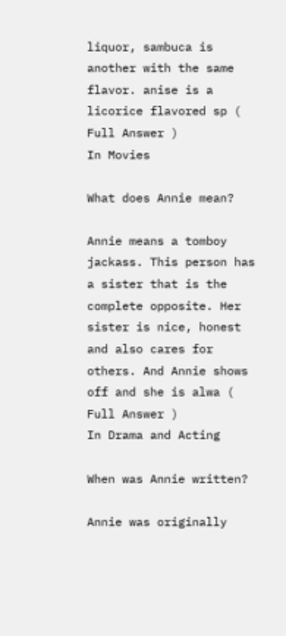liquor, sambuca is another with the same flavor. anise is a licorice flavored sp ( Full Answer )
In Movies

What does Annie mean?

Annie means a tomboy jackass. This person has a sister that is the complete opposite. Her sister is nice, honest and also cares for others. And Annie shows off and she is alwa ( Full Answer )
In Drama and Acting

When was Annie written?

Annie was originally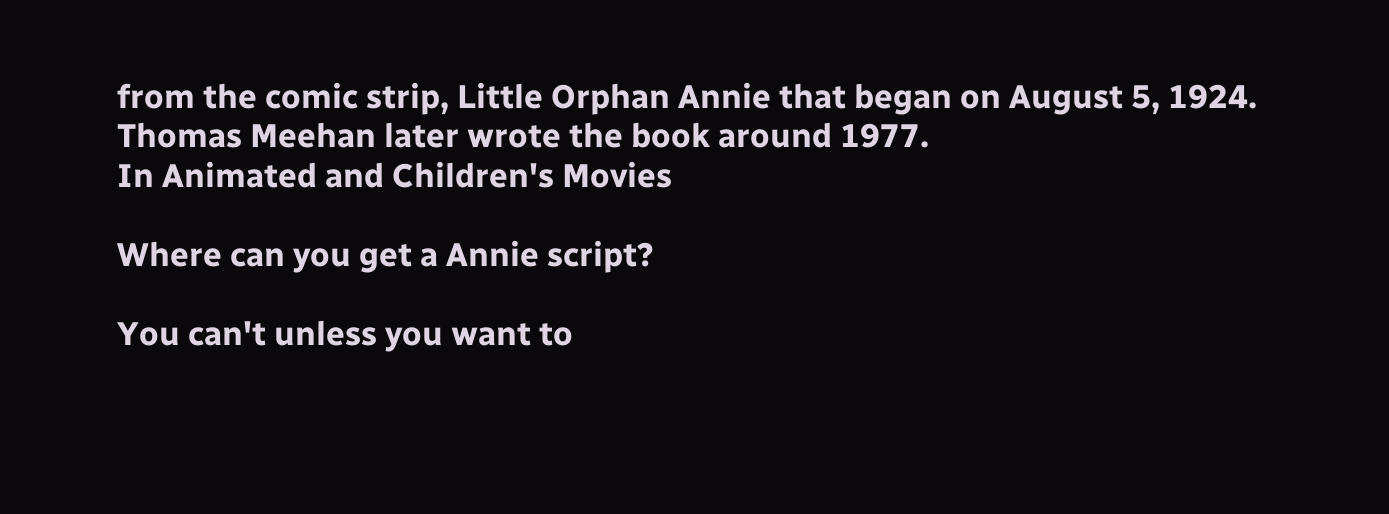from the comic strip, Little Orphan Annie that began on August 5, 1924. Thomas Meehan later wrote the book around 1977.
In Animated and Children's Movies

Where can you get a Annie script?

You can't unless you want to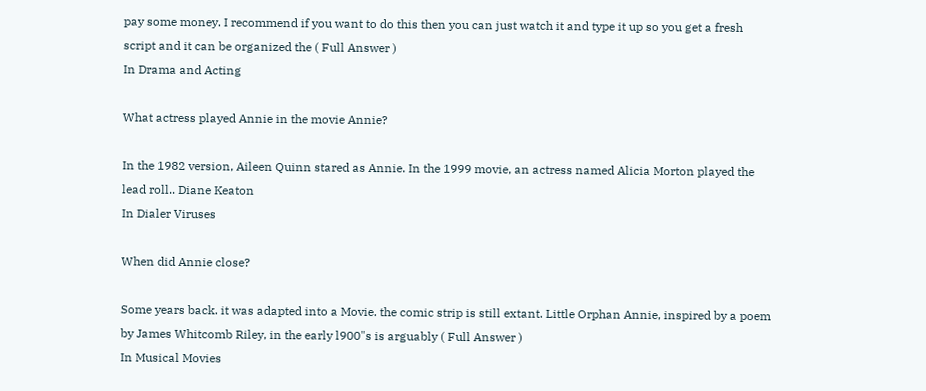pay some money. I recommend if you want to do this then you can just watch it and type it up so you get a fresh script and it can be organized the ( Full Answer )
In Drama and Acting

What actress played Annie in the movie Annie?

In the 1982 version, Aileen Quinn stared as Annie. In the 1999 movie, an actress named Alicia Morton played the lead roll.. Diane Keaton
In Dialer Viruses

When did Annie close?

Some years back. it was adapted into a Movie. the comic strip is still extant. Little Orphan Annie, inspired by a poem by James Whitcomb Riley, in the early l900"s is arguably ( Full Answer )
In Musical Movies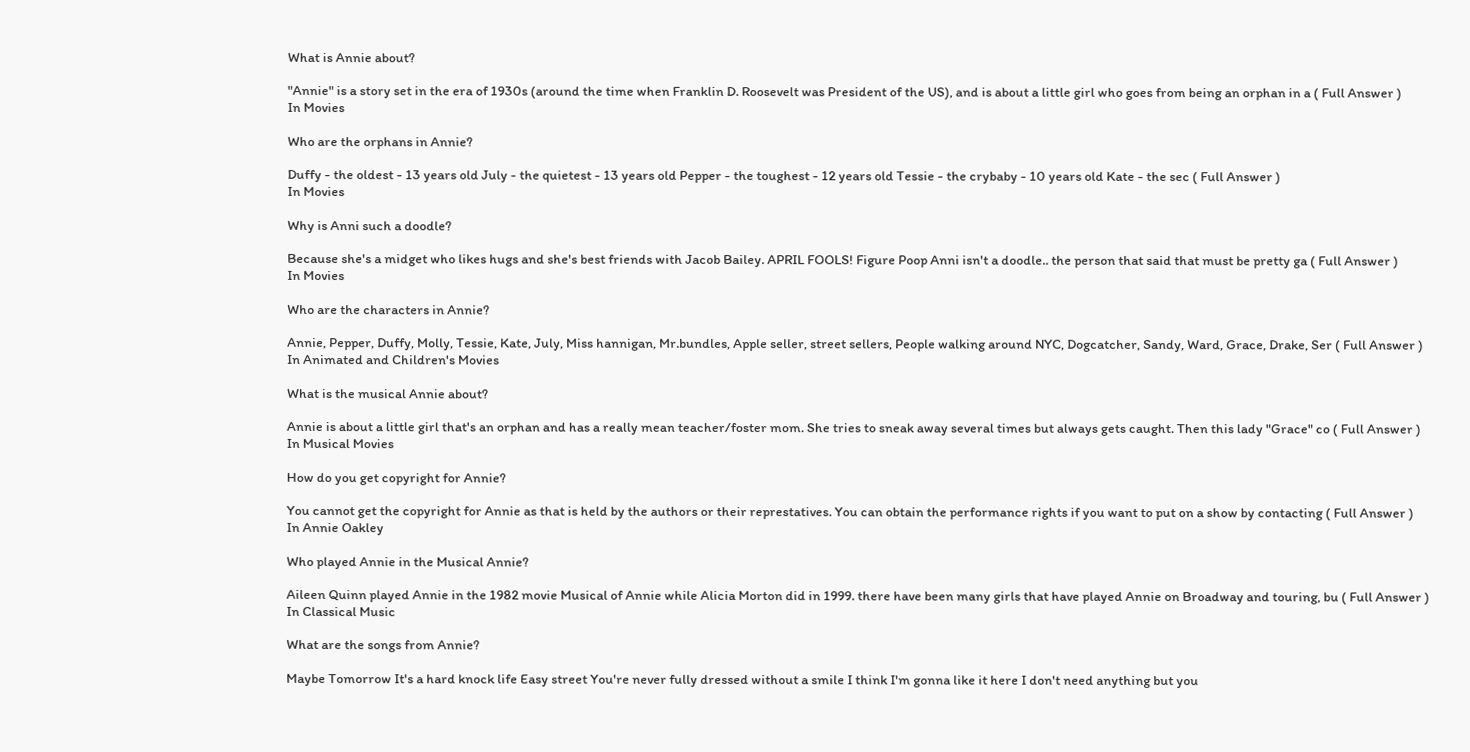What is Annie about?

"Annie" is a story set in the era of 1930s (around the time when Franklin D. Roosevelt was President of the US), and is about a little girl who goes from being an orphan in a ( Full Answer )
In Movies

Who are the orphans in Annie?

Duffy - the oldest - 13 years old July - the quietest - 13 years old Pepper - the toughest - 12 years old Tessie - the crybaby - 10 years old Kate - the sec ( Full Answer )
In Movies

Why is Anni such a doodle?

Because she's a midget who likes hugs and she's best friends with Jacob Bailey. APRIL FOOLS! Figure Poop Anni isn't a doodle.. the person that said that must be pretty ga ( Full Answer )
In Movies

Who are the characters in Annie?

Annie, Pepper, Duffy, Molly, Tessie, Kate, July, Miss hannigan, Mr.bundles, Apple seller, street sellers, People walking around NYC, Dogcatcher, Sandy, Ward, Grace, Drake, Ser ( Full Answer )
In Animated and Children's Movies

What is the musical Annie about?

Annie is about a little girl that's an orphan and has a really mean teacher/foster mom. She tries to sneak away several times but always gets caught. Then this lady "Grace" co ( Full Answer )
In Musical Movies

How do you get copyright for Annie?

You cannot get the copyright for Annie as that is held by the authors or their represtatives. You can obtain the performance rights if you want to put on a show by contacting ( Full Answer )
In Annie Oakley

Who played Annie in the Musical Annie?

Aileen Quinn played Annie in the 1982 movie Musical of Annie while Alicia Morton did in 1999. there have been many girls that have played Annie on Broadway and touring, bu ( Full Answer )
In Classical Music

What are the songs from Annie?

Maybe Tomorrow It's a hard knock life Easy street You're never fully dressed without a smile I think I'm gonna like it here I don't need anything but you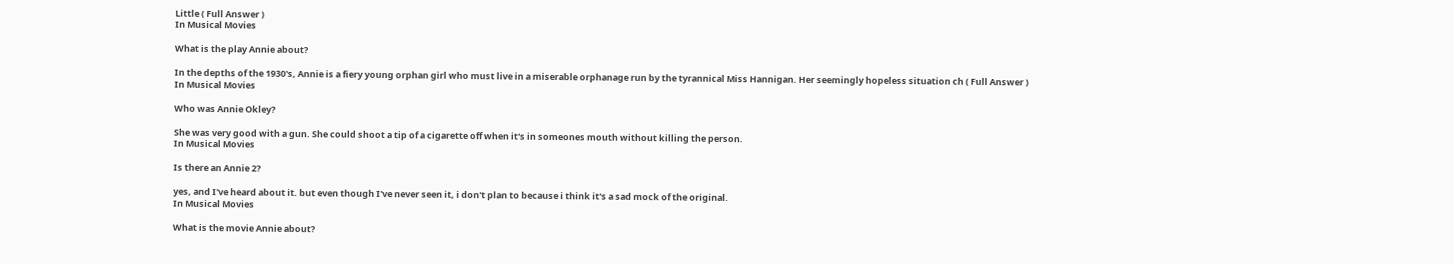Little ( Full Answer )
In Musical Movies

What is the play Annie about?

In the depths of the 1930's, Annie is a fiery young orphan girl who must live in a miserable orphanage run by the tyrannical Miss Hannigan. Her seemingly hopeless situation ch ( Full Answer )
In Musical Movies

Who was Annie Okley?

She was very good with a gun. She could shoot a tip of a cigarette off when it's in someones mouth without killing the person.
In Musical Movies

Is there an Annie 2?

yes, and I've heard about it. but even though I've never seen it, i don't plan to because i think it's a sad mock of the original.
In Musical Movies

What is the movie Annie about?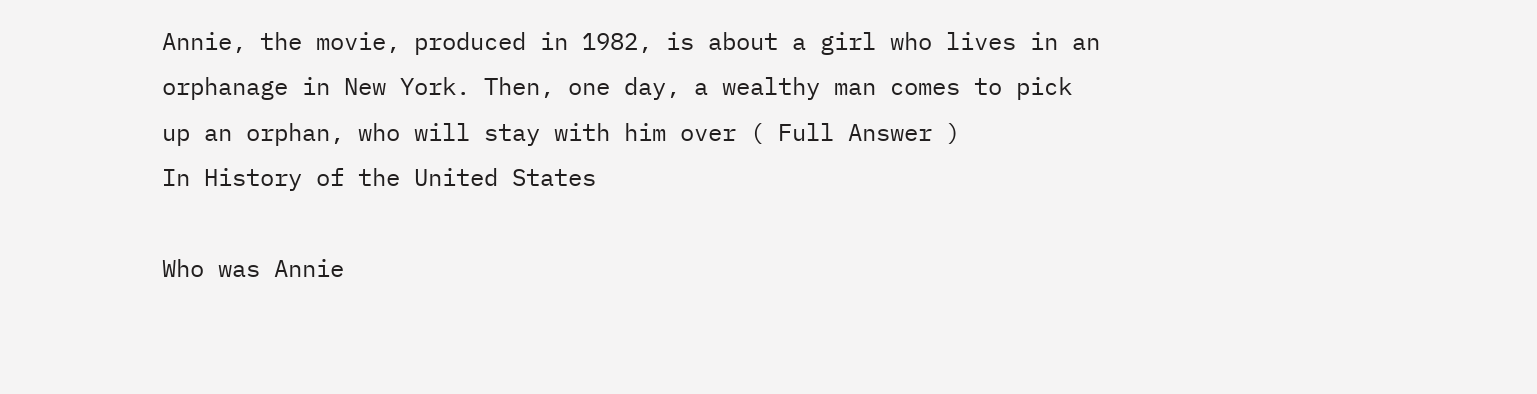Annie, the movie, produced in 1982, is about a girl who lives in an orphanage in New York. Then, one day, a wealthy man comes to pick up an orphan, who will stay with him over ( Full Answer )
In History of the United States

Who was Annie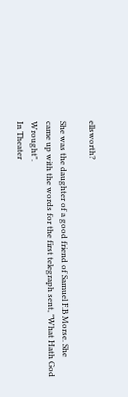ellsworth?

She was the daughter of a good friend of Samuel F.B Morse. She came up with the words for the first telegraph sent, "What Hath God Wrought".
In Theater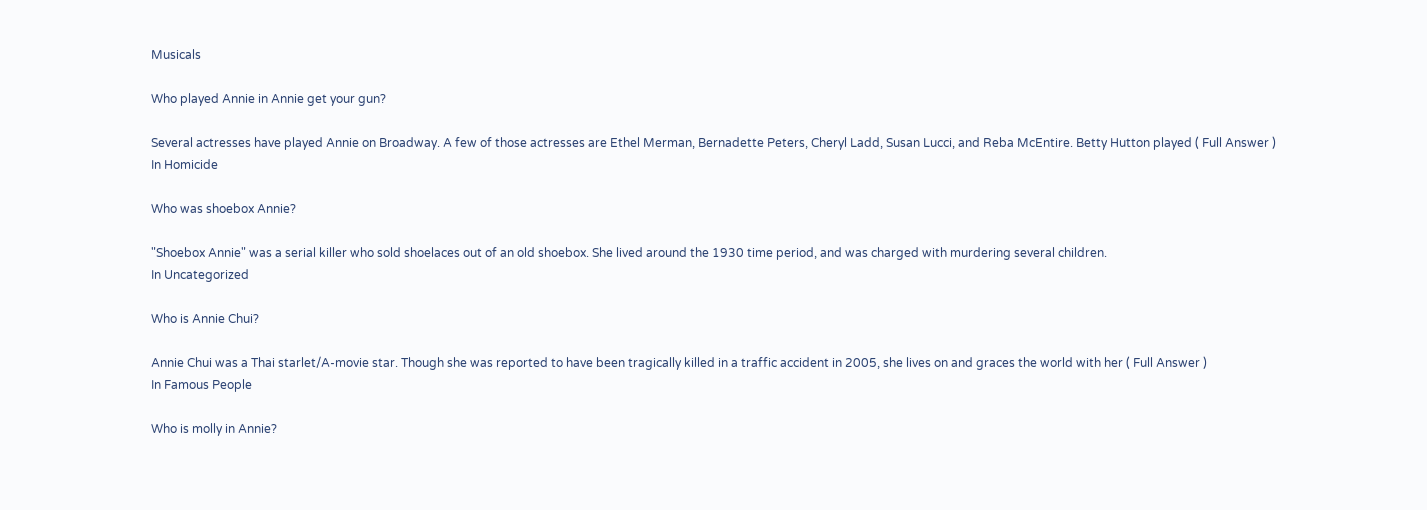Musicals

Who played Annie in Annie get your gun?

Several actresses have played Annie on Broadway. A few of those actresses are Ethel Merman, Bernadette Peters, Cheryl Ladd, Susan Lucci, and Reba McEntire. Betty Hutton played ( Full Answer )
In Homicide

Who was shoebox Annie?

"Shoebox Annie" was a serial killer who sold shoelaces out of an old shoebox. She lived around the 1930 time period, and was charged with murdering several children.
In Uncategorized

Who is Annie Chui?

Annie Chui was a Thai starlet/A-movie star. Though she was reported to have been tragically killed in a traffic accident in 2005, she lives on and graces the world with her ( Full Answer )
In Famous People

Who is molly in Annie?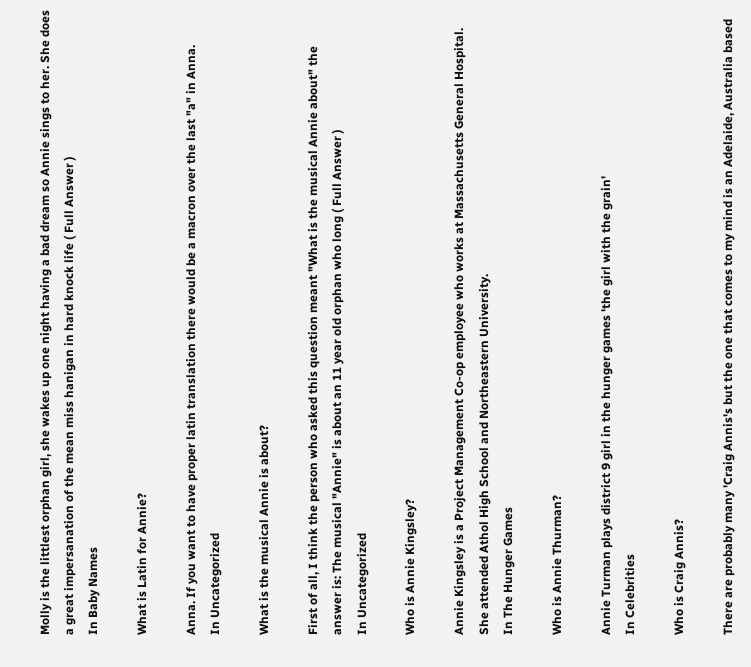Molly is the littlest orphan girl, she wakes up one night having a bad dream so Annie sings to her. She does a great impersanation of the mean miss hanigan in hard knock life ( Full Answer )
In Baby Names

What is Latin for Annie?

Anna. If you want to have proper latin translation there would be a macron over the last "a" in Anna.
In Uncategorized

What is the musical Annie is about?

First of all, I think the person who asked this question meant "What is the musical Annie about" the answer is: The musical "Annie" is about an 11 year old orphan who long ( Full Answer )
In Uncategorized

Who is Annie Kingsley?

Annie Kingsley is a Project Management Co-op employee who works at Massachusetts General Hospital. She attended Athol High School and Northeastern University.
In The Hunger Games

Who is Annie Thurman?

Annie Turman plays district 9 girl in the hunger games 'the girl with the grain'
In Celebrities

Who is Craig Annis?

There are probably many 'Craig Annis's but the one that comes to my mind is an Adelaide, Australia based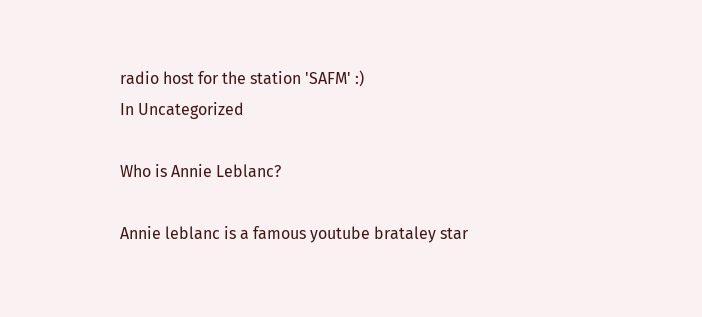radio host for the station 'SAFM' :)
In Uncategorized

Who is Annie Leblanc?

Annie leblanc is a famous youtube brataley star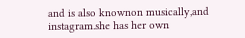and is also knownon musically,and instagram.she has her own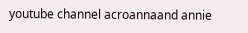youtube channel acroannaand annie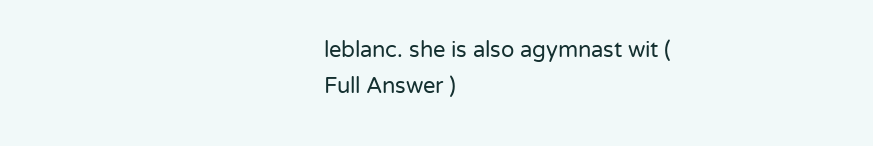leblanc. she is also agymnast wit ( Full Answer )